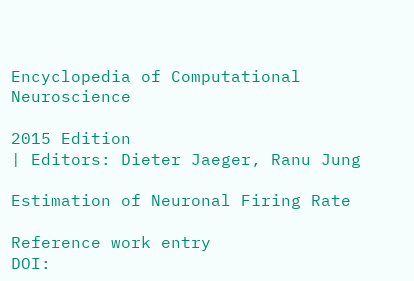Encyclopedia of Computational Neuroscience

2015 Edition
| Editors: Dieter Jaeger, Ranu Jung

Estimation of Neuronal Firing Rate

Reference work entry
DOI: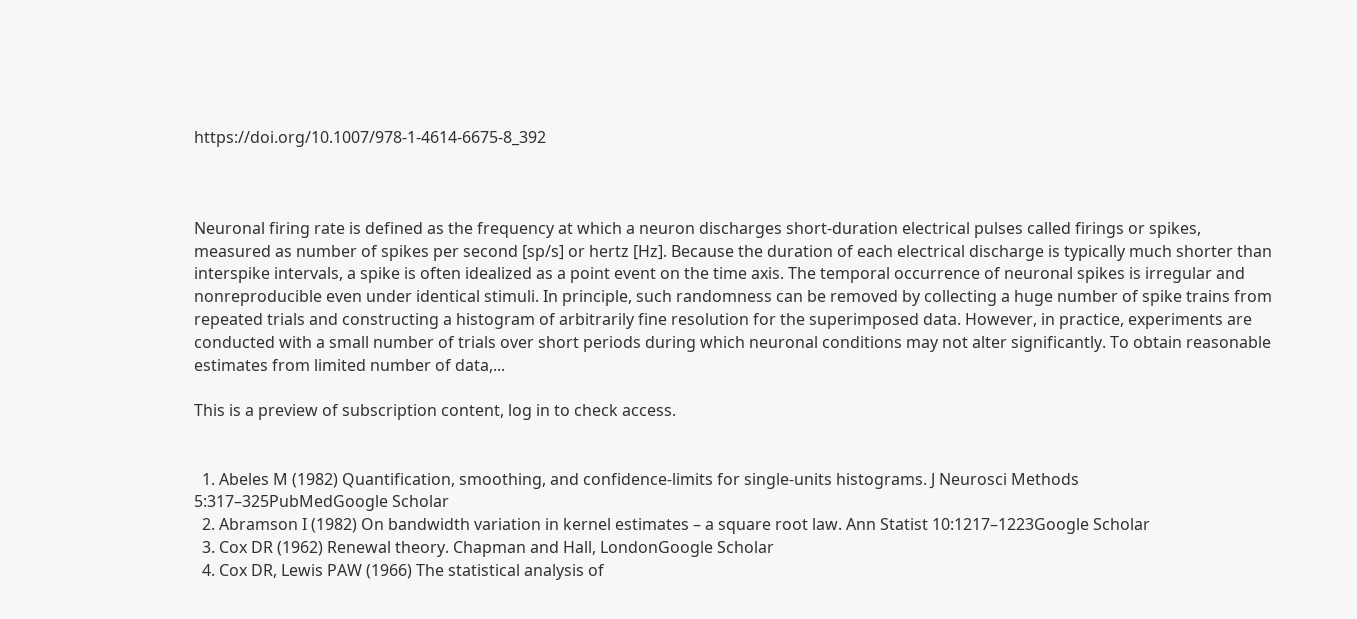https://doi.org/10.1007/978-1-4614-6675-8_392



Neuronal firing rate is defined as the frequency at which a neuron discharges short-duration electrical pulses called firings or spikes, measured as number of spikes per second [sp/s] or hertz [Hz]. Because the duration of each electrical discharge is typically much shorter than interspike intervals, a spike is often idealized as a point event on the time axis. The temporal occurrence of neuronal spikes is irregular and nonreproducible even under identical stimuli. In principle, such randomness can be removed by collecting a huge number of spike trains from repeated trials and constructing a histogram of arbitrarily fine resolution for the superimposed data. However, in practice, experiments are conducted with a small number of trials over short periods during which neuronal conditions may not alter significantly. To obtain reasonable estimates from limited number of data,...

This is a preview of subscription content, log in to check access.


  1. Abeles M (1982) Quantification, smoothing, and confidence-limits for single-units histograms. J Neurosci Methods 5:317–325PubMedGoogle Scholar
  2. Abramson I (1982) On bandwidth variation in kernel estimates – a square root law. Ann Statist 10:1217–1223Google Scholar
  3. Cox DR (1962) Renewal theory. Chapman and Hall, LondonGoogle Scholar
  4. Cox DR, Lewis PAW (1966) The statistical analysis of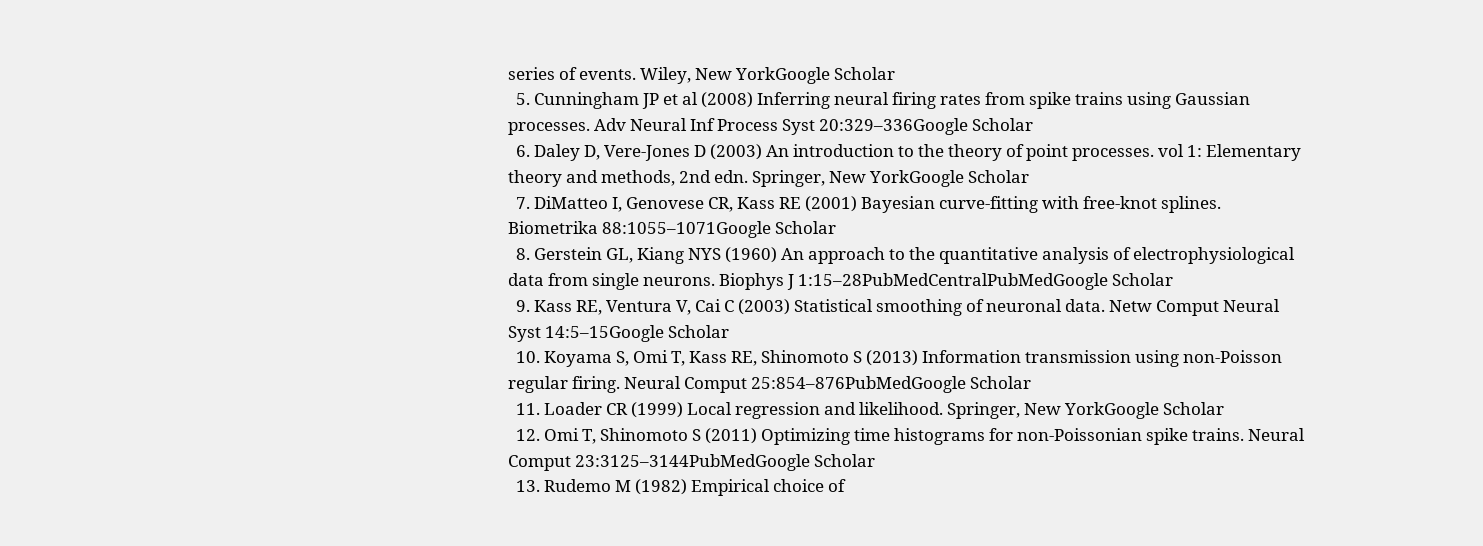series of events. Wiley, New YorkGoogle Scholar
  5. Cunningham JP et al (2008) Inferring neural firing rates from spike trains using Gaussian processes. Adv Neural Inf Process Syst 20:329–336Google Scholar
  6. Daley D, Vere-Jones D (2003) An introduction to the theory of point processes. vol 1: Elementary theory and methods, 2nd edn. Springer, New YorkGoogle Scholar
  7. DiMatteo I, Genovese CR, Kass RE (2001) Bayesian curve-fitting with free-knot splines. Biometrika 88:1055–1071Google Scholar
  8. Gerstein GL, Kiang NYS (1960) An approach to the quantitative analysis of electrophysiological data from single neurons. Biophys J 1:15–28PubMedCentralPubMedGoogle Scholar
  9. Kass RE, Ventura V, Cai C (2003) Statistical smoothing of neuronal data. Netw Comput Neural Syst 14:5–15Google Scholar
  10. Koyama S, Omi T, Kass RE, Shinomoto S (2013) Information transmission using non-Poisson regular firing. Neural Comput 25:854–876PubMedGoogle Scholar
  11. Loader CR (1999) Local regression and likelihood. Springer, New YorkGoogle Scholar
  12. Omi T, Shinomoto S (2011) Optimizing time histograms for non-Poissonian spike trains. Neural Comput 23:3125–3144PubMedGoogle Scholar
  13. Rudemo M (1982) Empirical choice of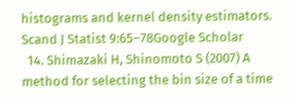histograms and kernel density estimators. Scand J Statist 9:65–78Google Scholar
  14. Shimazaki H, Shinomoto S (2007) A method for selecting the bin size of a time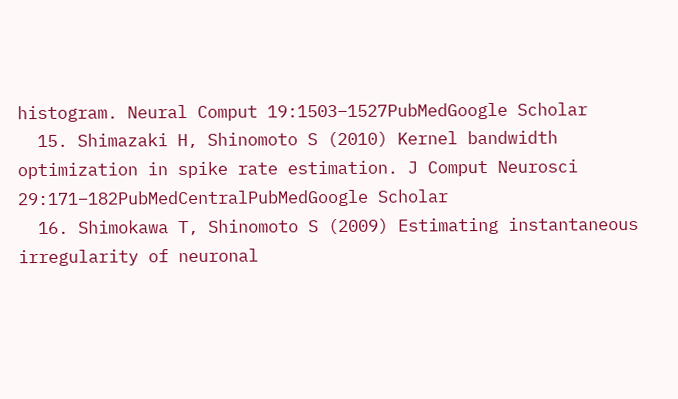histogram. Neural Comput 19:1503–1527PubMedGoogle Scholar
  15. Shimazaki H, Shinomoto S (2010) Kernel bandwidth optimization in spike rate estimation. J Comput Neurosci 29:171–182PubMedCentralPubMedGoogle Scholar
  16. Shimokawa T, Shinomoto S (2009) Estimating instantaneous irregularity of neuronal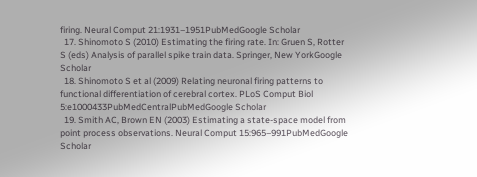firing. Neural Comput 21:1931–1951PubMedGoogle Scholar
  17. Shinomoto S (2010) Estimating the firing rate. In: Gruen S, Rotter S (eds) Analysis of parallel spike train data. Springer, New YorkGoogle Scholar
  18. Shinomoto S et al (2009) Relating neuronal firing patterns to functional differentiation of cerebral cortex. PLoS Comput Biol 5:e1000433PubMedCentralPubMedGoogle Scholar
  19. Smith AC, Brown EN (2003) Estimating a state-space model from point process observations. Neural Comput 15:965–991PubMedGoogle Scholar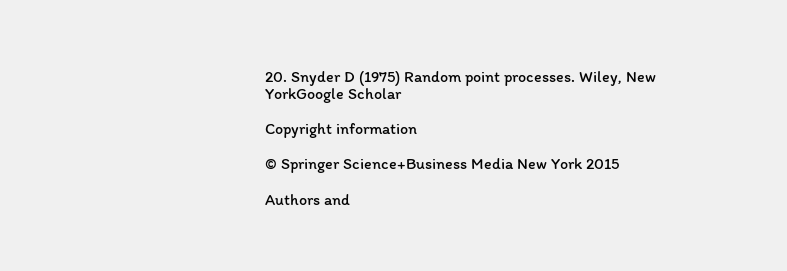20. Snyder D (1975) Random point processes. Wiley, New YorkGoogle Scholar

Copyright information

© Springer Science+Business Media New York 2015

Authors and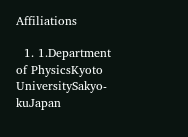Affiliations

  1. 1.Department of PhysicsKyoto UniversitySakyo-kuJapan